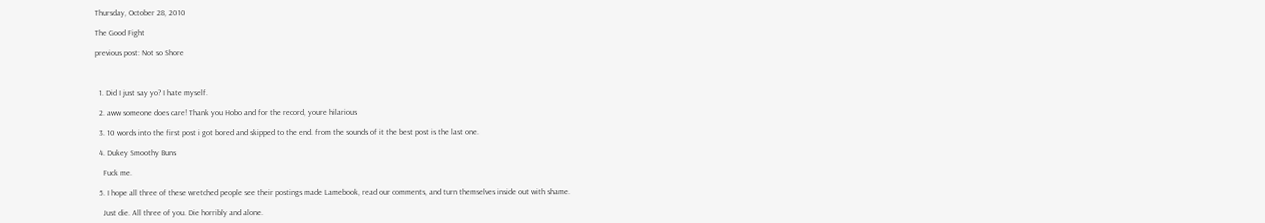Thursday, October 28, 2010

The Good Fight

previous post: Not so Shore



  1. Did I just say yo? I hate myself.

  2. aww someone does care! Thank you Hobo and for the record, youre hilarious

  3. 10 words into the first post i got bored and skipped to the end. from the sounds of it the best post is the last one.

  4. Dukey Smoothy Buns

    Fuck me.

  5. I hope all three of these wretched people see their postings made Lamebook, read our comments, and turn themselves inside out with shame.

    Just die. All three of you. Die horribly and alone.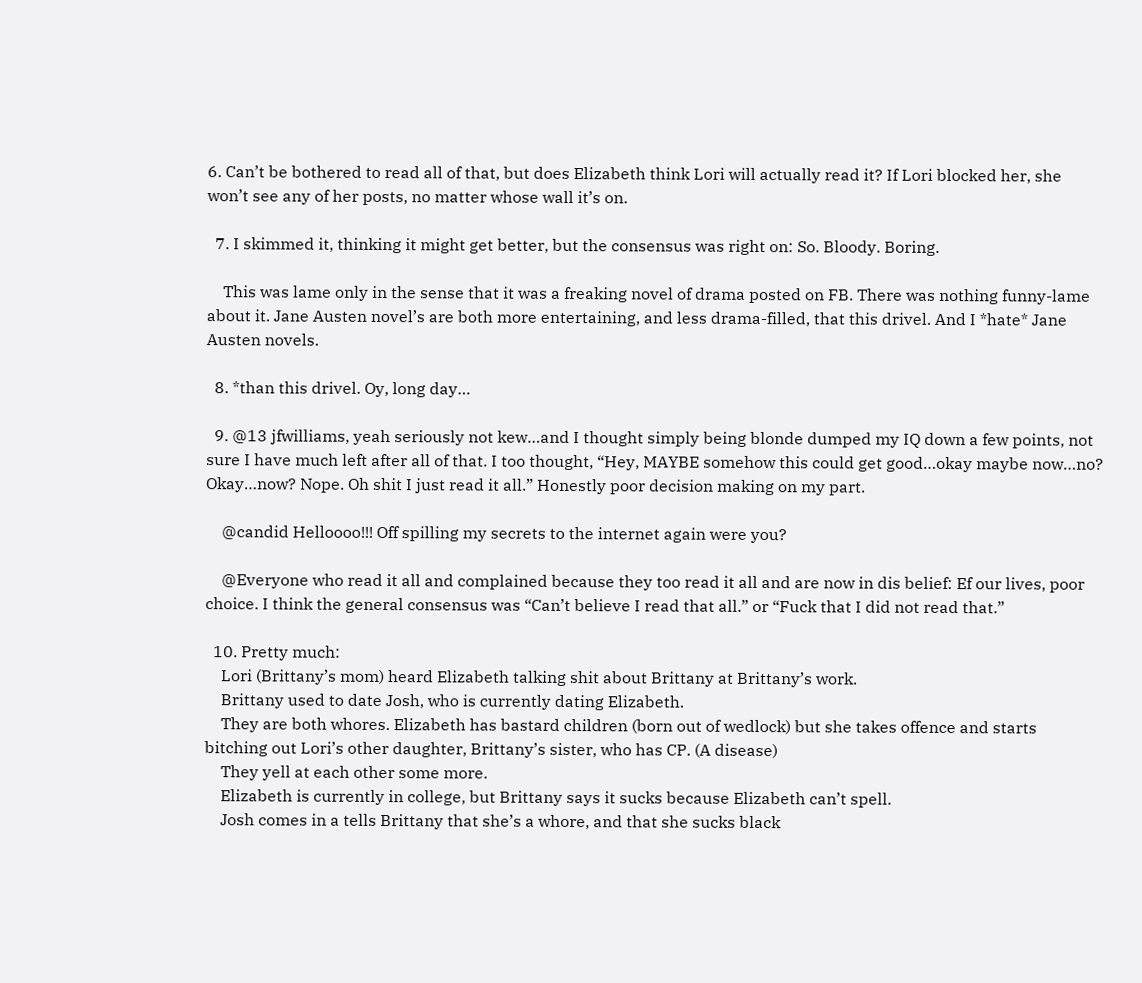6. Can’t be bothered to read all of that, but does Elizabeth think Lori will actually read it? If Lori blocked her, she won’t see any of her posts, no matter whose wall it’s on.

  7. I skimmed it, thinking it might get better, but the consensus was right on: So. Bloody. Boring.

    This was lame only in the sense that it was a freaking novel of drama posted on FB. There was nothing funny-lame about it. Jane Austen novel’s are both more entertaining, and less drama-filled, that this drivel. And I *hate* Jane Austen novels.

  8. *than this drivel. Oy, long day…

  9. @13 jfwilliams, yeah seriously not kew…and I thought simply being blonde dumped my IQ down a few points, not sure I have much left after all of that. I too thought, “Hey, MAYBE somehow this could get good…okay maybe now…no? Okay…now? Nope. Oh shit I just read it all.” Honestly poor decision making on my part.

    @candid Helloooo!!! Off spilling my secrets to the internet again were you?

    @Everyone who read it all and complained because they too read it all and are now in dis belief: Ef our lives, poor choice. I think the general consensus was “Can’t believe I read that all.” or “Fuck that I did not read that.”

  10. Pretty much:
    Lori (Brittany’s mom) heard Elizabeth talking shit about Brittany at Brittany’s work.
    Brittany used to date Josh, who is currently dating Elizabeth.
    They are both whores. Elizabeth has bastard children (born out of wedlock) but she takes offence and starts bitching out Lori’s other daughter, Brittany’s sister, who has CP. (A disease)
    They yell at each other some more.
    Elizabeth is currently in college, but Brittany says it sucks because Elizabeth can’t spell.
    Josh comes in a tells Brittany that she’s a whore, and that she sucks black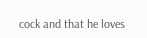cock and that he loves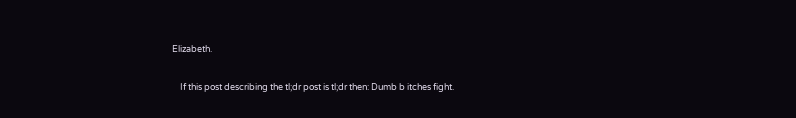Elizabeth.

    If this post describing the tl;dr post is tl;dr then: Dumb b itches fight.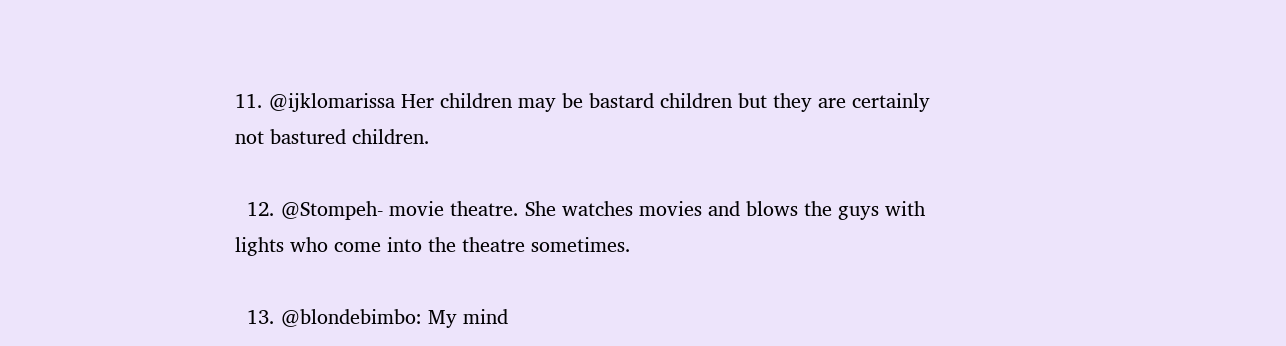11. @ijklomarissa Her children may be bastard children but they are certainly not bastured children.

  12. @Stompeh- movie theatre. She watches movies and blows the guys with lights who come into the theatre sometimes.

  13. @blondebimbo: My mind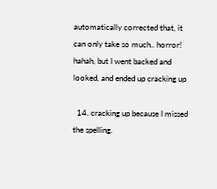automatically corrected that, it can only take so much.. horror! hahah, but I went backed and looked, and ended up cracking up

  14. cracking up because I missed the spelling.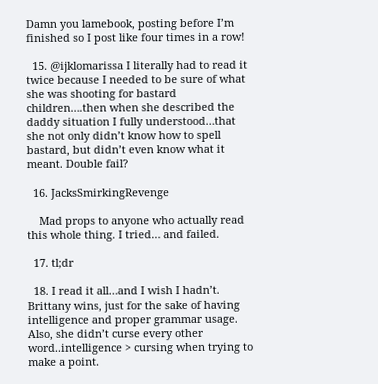Damn you lamebook, posting before I’m finished so I post like four times in a row!

  15. @ijklomarissa I literally had to read it twice because I needed to be sure of what she was shooting for bastard children….then when she described the daddy situation I fully understood…that she not only didn’t know how to spell bastard, but didn’t even know what it meant. Double fail?

  16. JacksSmirkingRevenge

    Mad props to anyone who actually read this whole thing. I tried… and failed.

  17. tl;dr

  18. I read it all…and I wish I hadn’t. Brittany wins, just for the sake of having intelligence and proper grammar usage. Also, she didn’t curse every other word..intelligence > cursing when trying to make a point.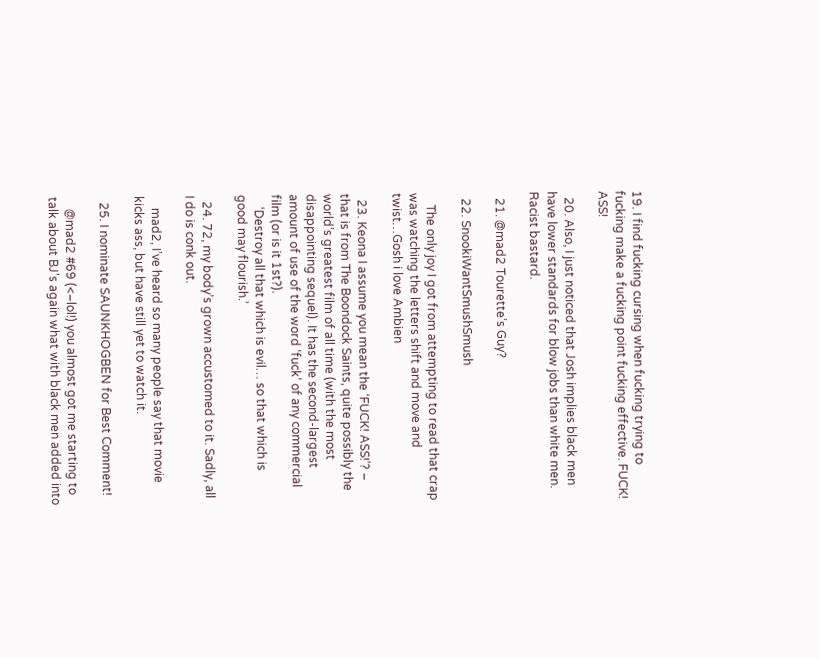19. I find fucking cursing when fucking trying to fucking make a fucking point fucking effective. FUCK! ASS!

  20. Also, I just noticed that Josh implies black men have lower standards for blow jobs than white men. Racist bastard.

  21. @mad2 Tourette’s Guy?

  22. SnookiWantSmushSmush

    The only joy I got from attempting to read that crap was watching the letters shift and move and twist…Gosh i love Ambien

  23. Keona I assume you mean the ‘FUCK! ASS!’? – that is from The Boondock Saints, quite possibly the world’s greatest film of all time (with the most disappointing sequel). It has the second-largest amount of use of the word ‘fuck’ of any commercial film (or is it 1st?).
    ‘Destroy all that which is evil… so that which is good may flourish.’

  24. 72, my body’s grown accustomed to it. Sadly, all I do is conk out.

    mad2, I’ve heard so many people say that movie kicks ass, but have still yet to watch it.

  25. I nominate SAUNKHOGBEN for Best Comment!

    @mad2 #69 (<–lol!) you almost got me starting to talk about BJ's again what with black men added into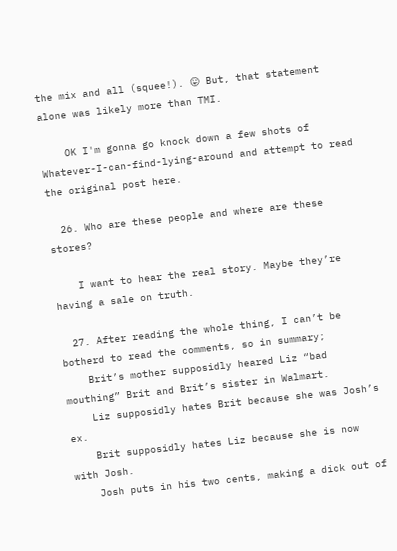the mix and all (squee!). 😛 But, that statement alone was likely more than TMI.

    OK I'm gonna go knock down a few shots of Whatever-I-can-find-lying-around and attempt to read the original post here.

  26. Who are these people and where are these stores?

    I want to hear the real story. Maybe they’re having a sale on truth.

  27. After reading the whole thing, I can’t be botherd to read the comments, so in summary;
    Brit’s mother supposidly heared Liz “bad mouthing” Brit and Brit’s sister in Walmart.
    Liz supposidly hates Brit because she was Josh’s ex.
    Brit supposidly hates Liz because she is now with Josh.
    Josh puts in his two cents, making a dick out of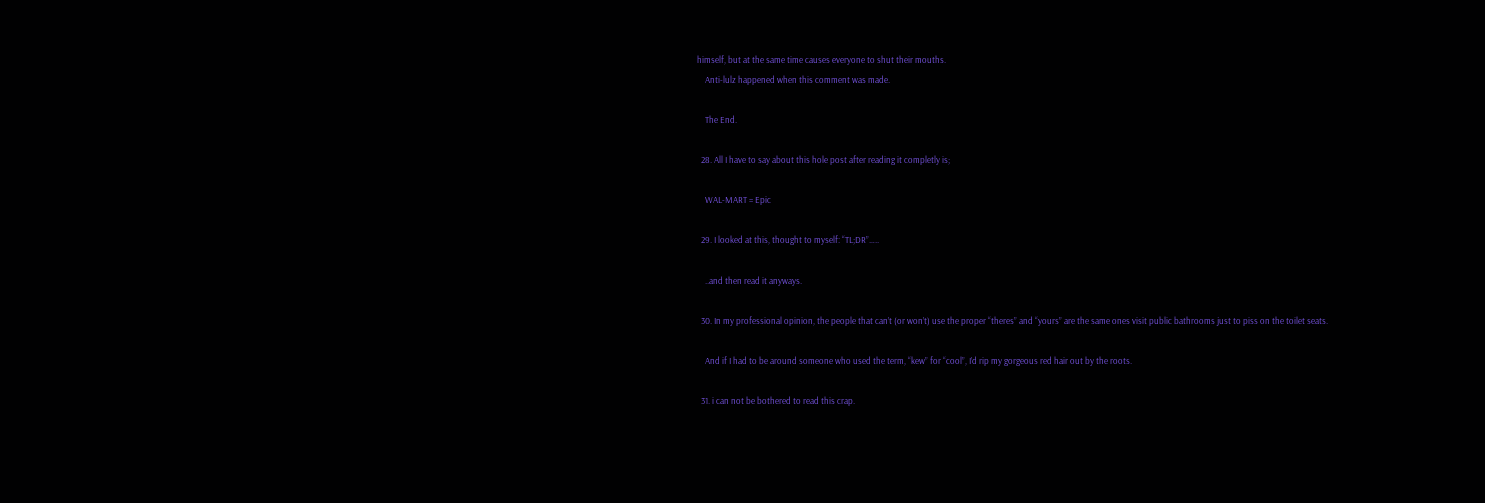himself, but at the same time causes everyone to shut their mouths.
    Anti-lulz happened when this comment was made.

    The End.

  28. All I have to say about this hole post after reading it completly is;

    WAL-MART = Epic

  29. I looked at this, thought to myself: “TL;DR”…..

    ..and then read it anyways.

  30. In my professional opinion, the people that can’t (or won’t) use the proper “theres” and “yours” are the same ones visit public bathrooms just to piss on the toilet seats.

    And if I had to be around someone who used the term, “kew” for “cool”, I’d rip my gorgeous red hair out by the roots.

  31. i can not be bothered to read this crap.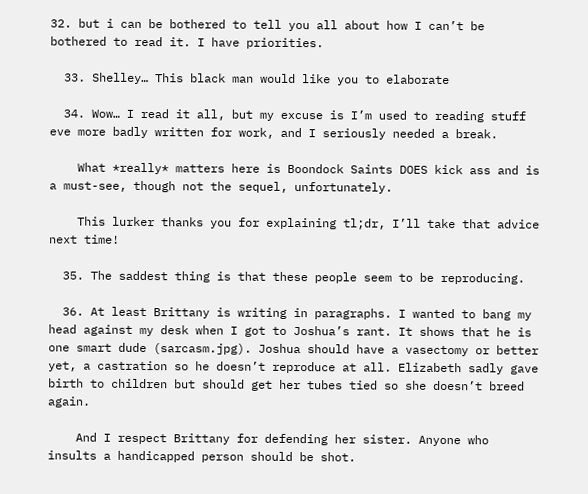32. but i can be bothered to tell you all about how I can’t be bothered to read it. I have priorities.

  33. Shelley… This black man would like you to elaborate

  34. Wow… I read it all, but my excuse is I’m used to reading stuff eve more badly written for work, and I seriously needed a break.

    What *really* matters here is Boondock Saints DOES kick ass and is a must-see, though not the sequel, unfortunately.

    This lurker thanks you for explaining tl;dr, I’ll take that advice next time!

  35. The saddest thing is that these people seem to be reproducing.

  36. At least Brittany is writing in paragraphs. I wanted to bang my head against my desk when I got to Joshua’s rant. It shows that he is one smart dude (sarcasm.jpg). Joshua should have a vasectomy or better yet, a castration so he doesn’t reproduce at all. Elizabeth sadly gave birth to children but should get her tubes tied so she doesn’t breed again.

    And I respect Brittany for defending her sister. Anyone who insults a handicapped person should be shot.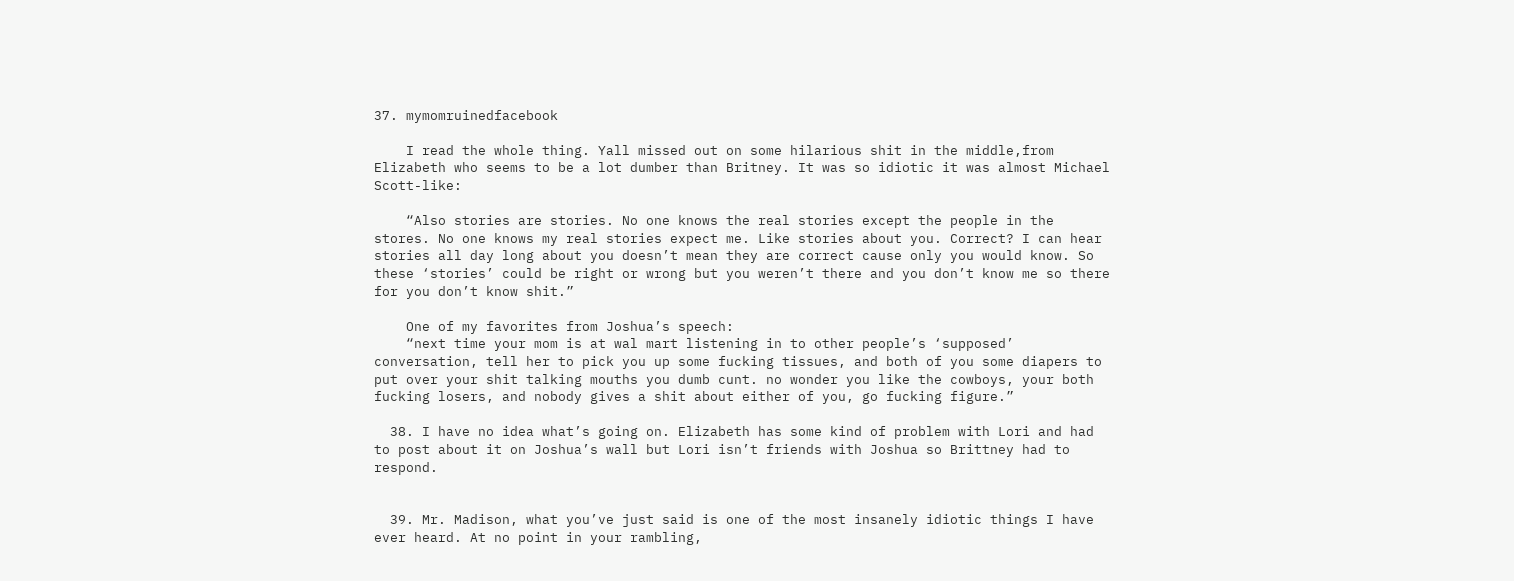37. mymomruinedfacebook

    I read the whole thing. Yall missed out on some hilarious shit in the middle,from Elizabeth who seems to be a lot dumber than Britney. It was so idiotic it was almost Michael Scott-like:

    “Also stories are stories. No one knows the real stories except the people in the stores. No one knows my real stories expect me. Like stories about you. Correct? I can hear stories all day long about you doesn’t mean they are correct cause only you would know. So these ‘stories’ could be right or wrong but you weren’t there and you don’t know me so there for you don’t know shit.”

    One of my favorites from Joshua’s speech:
    “next time your mom is at wal mart listening in to other people’s ‘supposed’ conversation, tell her to pick you up some fucking tissues, and both of you some diapers to put over your shit talking mouths you dumb cunt. no wonder you like the cowboys, your both fucking losers, and nobody gives a shit about either of you, go fucking figure.”

  38. I have no idea what’s going on. Elizabeth has some kind of problem with Lori and had to post about it on Joshua’s wall but Lori isn’t friends with Joshua so Brittney had to respond.


  39. Mr. Madison, what you’ve just said is one of the most insanely idiotic things I have ever heard. At no point in your rambling,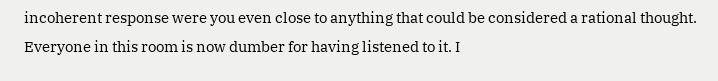incoherent response were you even close to anything that could be considered a rational thought. Everyone in this room is now dumber for having listened to it. I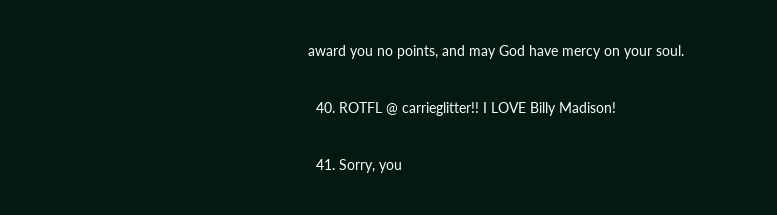award you no points, and may God have mercy on your soul.

  40. ROTFL @ carrieglitter!! I LOVE Billy Madison!

  41. Sorry, you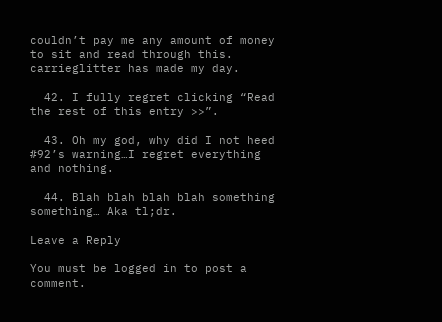couldn’t pay me any amount of money to sit and read through this. carrieglitter has made my day.

  42. I fully regret clicking “Read the rest of this entry >>”.

  43. Oh my god, why did I not heed #92’s warning…I regret everything and nothing.

  44. Blah blah blah blah something something… Aka tl;dr.

Leave a Reply

You must be logged in to post a comment.